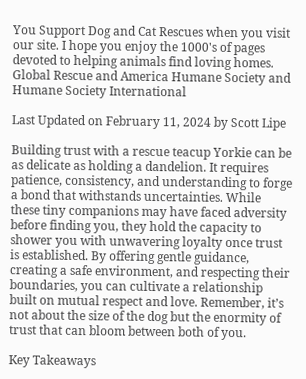You Support Dog and Cat Rescues when you visit our site. I hope you enjoy the 1000's of pages devoted to helping animals find loving homes. Global Rescue and America Humane Society and Humane Society International

Last Updated on February 11, 2024 by Scott Lipe

Building trust with a rescue teacup Yorkie can be as delicate as holding a dandelion. It requires patience, consistency, and understanding to forge a bond that withstands uncertainties. While these tiny companions may have faced adversity before finding you, they hold the capacity to shower you with unwavering loyalty once trust is established. By offering gentle guidance, creating a safe environment, and respecting their boundaries, you can cultivate a relationship built on mutual respect and love. Remember, it’s not about the size of the dog but the enormity of trust that can bloom between both of you.

Key Takeaways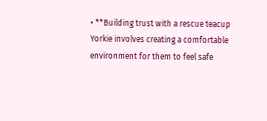• **Building trust with a rescue teacup Yorkie involves creating a comfortable environment for them to feel safe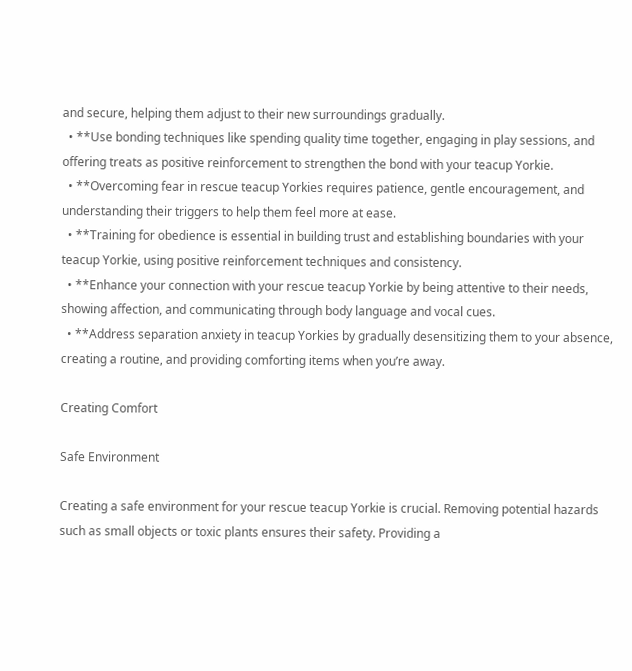and secure, helping them adjust to their new surroundings gradually.
  • **Use bonding techniques like spending quality time together, engaging in play sessions, and offering treats as positive reinforcement to strengthen the bond with your teacup Yorkie.
  • **Overcoming fear in rescue teacup Yorkies requires patience, gentle encouragement, and understanding their triggers to help them feel more at ease.
  • **Training for obedience is essential in building trust and establishing boundaries with your teacup Yorkie, using positive reinforcement techniques and consistency.
  • **Enhance your connection with your rescue teacup Yorkie by being attentive to their needs, showing affection, and communicating through body language and vocal cues.
  • **Address separation anxiety in teacup Yorkies by gradually desensitizing them to your absence, creating a routine, and providing comforting items when you’re away.

Creating Comfort

Safe Environment

Creating a safe environment for your rescue teacup Yorkie is crucial. Removing potential hazards such as small objects or toxic plants ensures their safety. Providing a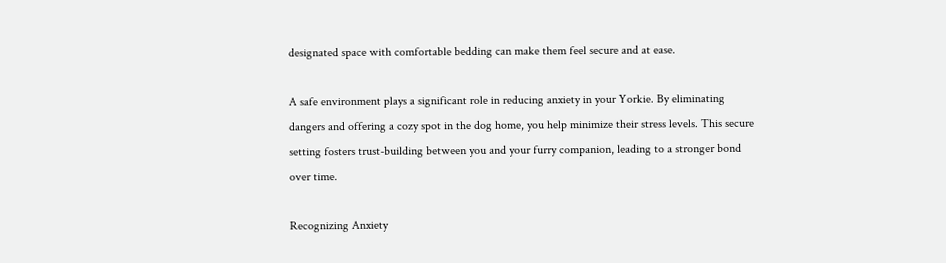designated space with comfortable bedding can make them feel secure and at ease.

A safe environment plays a significant role in reducing anxiety in your Yorkie. By eliminating dangers and offering a cozy spot in the dog home, you help minimize their stress levels. This secure setting fosters trust-building between you and your furry companion, leading to a stronger bond over time.

Recognizing Anxiety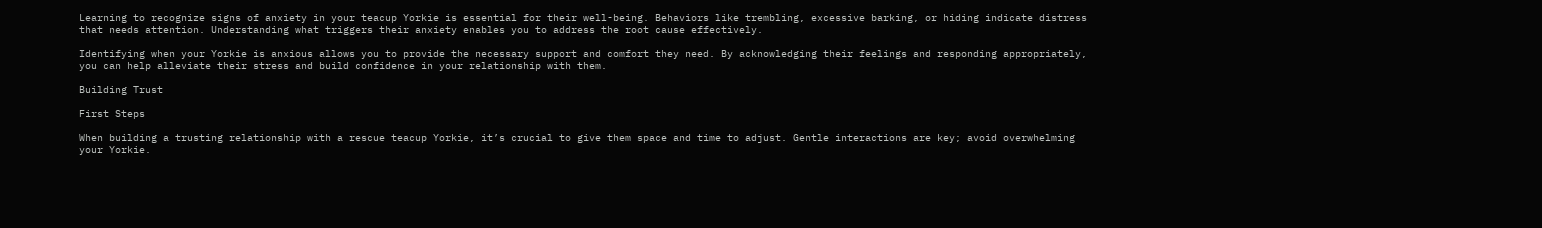Learning to recognize signs of anxiety in your teacup Yorkie is essential for their well-being. Behaviors like trembling, excessive barking, or hiding indicate distress that needs attention. Understanding what triggers their anxiety enables you to address the root cause effectively.

Identifying when your Yorkie is anxious allows you to provide the necessary support and comfort they need. By acknowledging their feelings and responding appropriately, you can help alleviate their stress and build confidence in your relationship with them.

Building Trust

First Steps

When building a trusting relationship with a rescue teacup Yorkie, it’s crucial to give them space and time to adjust. Gentle interactions are key; avoid overwhelming your Yorkie.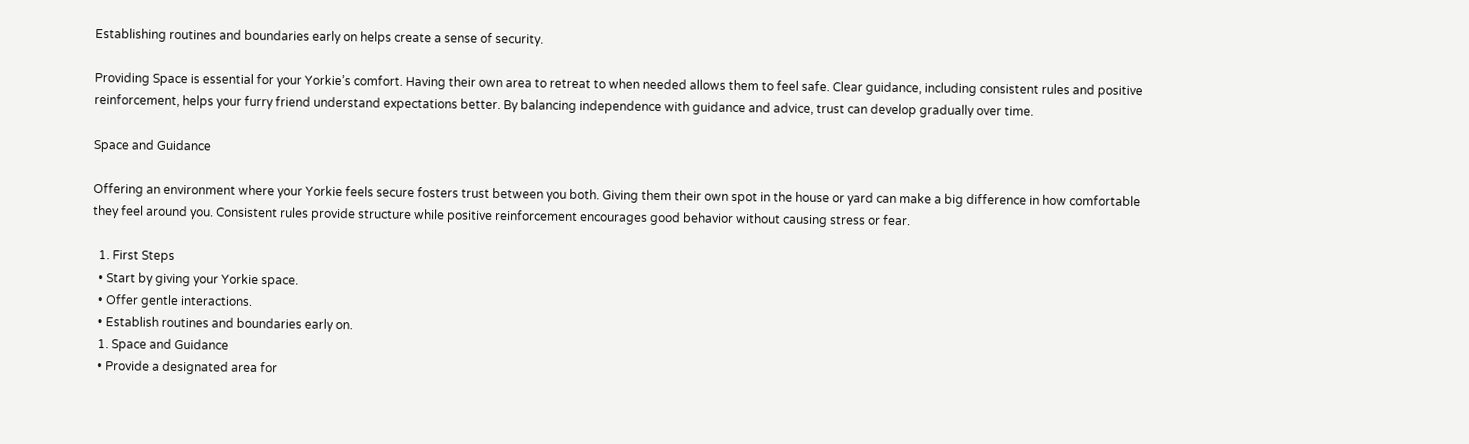Establishing routines and boundaries early on helps create a sense of security.

Providing Space is essential for your Yorkie’s comfort. Having their own area to retreat to when needed allows them to feel safe. Clear guidance, including consistent rules and positive reinforcement, helps your furry friend understand expectations better. By balancing independence with guidance and advice, trust can develop gradually over time.

Space and Guidance

Offering an environment where your Yorkie feels secure fosters trust between you both. Giving them their own spot in the house or yard can make a big difference in how comfortable they feel around you. Consistent rules provide structure while positive reinforcement encourages good behavior without causing stress or fear.

  1. First Steps
  • Start by giving your Yorkie space.
  • Offer gentle interactions.
  • Establish routines and boundaries early on.
  1. Space and Guidance
  • Provide a designated area for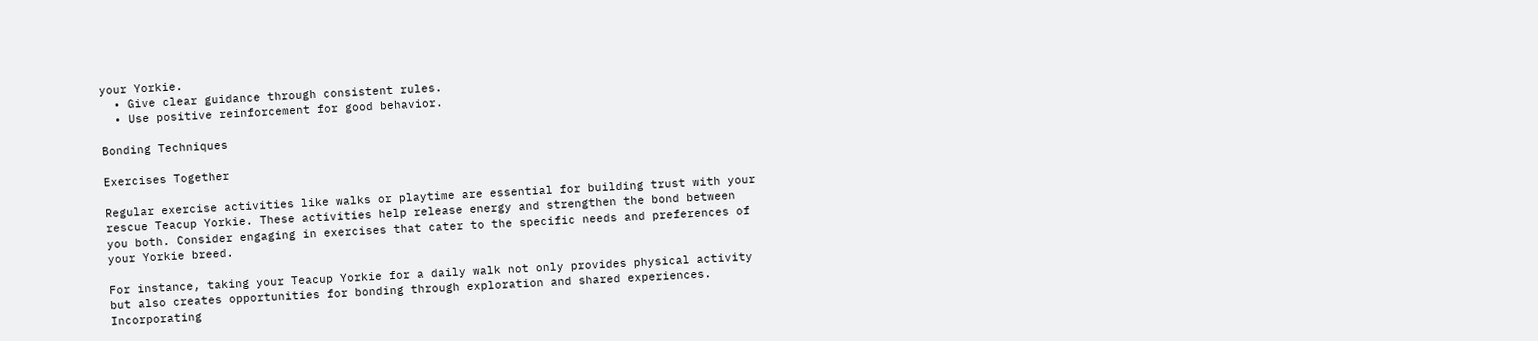your Yorkie.
  • Give clear guidance through consistent rules.
  • Use positive reinforcement for good behavior.

Bonding Techniques

Exercises Together

Regular exercise activities like walks or playtime are essential for building trust with your rescue Teacup Yorkie. These activities help release energy and strengthen the bond between you both. Consider engaging in exercises that cater to the specific needs and preferences of your Yorkie breed.

For instance, taking your Teacup Yorkie for a daily walk not only provides physical activity but also creates opportunities for bonding through exploration and shared experiences. Incorporating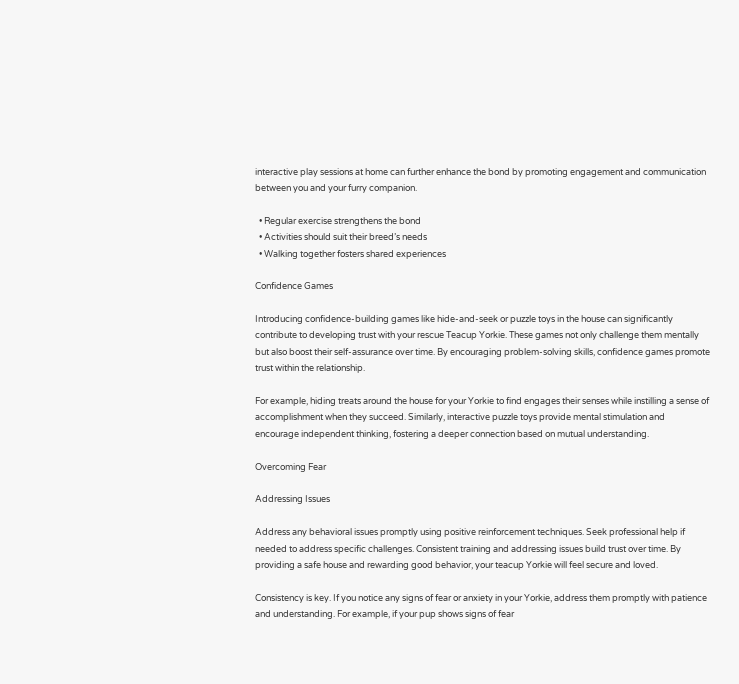interactive play sessions at home can further enhance the bond by promoting engagement and communication between you and your furry companion.

  • Regular exercise strengthens the bond
  • Activities should suit their breed’s needs
  • Walking together fosters shared experiences

Confidence Games

Introducing confidence-building games like hide-and-seek or puzzle toys in the house can significantly contribute to developing trust with your rescue Teacup Yorkie. These games not only challenge them mentally but also boost their self-assurance over time. By encouraging problem-solving skills, confidence games promote trust within the relationship.

For example, hiding treats around the house for your Yorkie to find engages their senses while instilling a sense of accomplishment when they succeed. Similarly, interactive puzzle toys provide mental stimulation and encourage independent thinking, fostering a deeper connection based on mutual understanding.

Overcoming Fear

Addressing Issues

Address any behavioral issues promptly using positive reinforcement techniques. Seek professional help if needed to address specific challenges. Consistent training and addressing issues build trust over time. By providing a safe house and rewarding good behavior, your teacup Yorkie will feel secure and loved.

Consistency is key. If you notice any signs of fear or anxiety in your Yorkie, address them promptly with patience and understanding. For example, if your pup shows signs of fear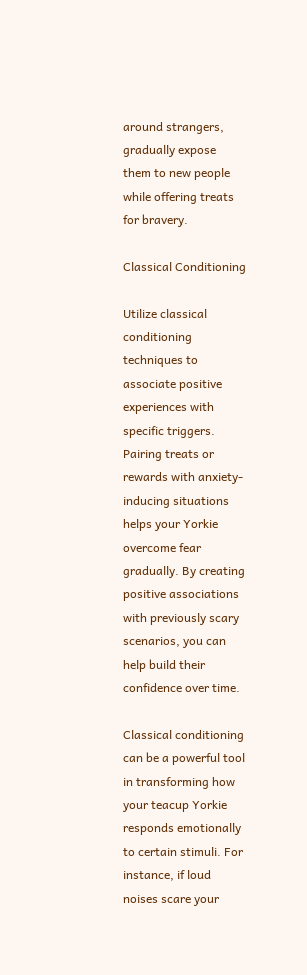around strangers, gradually expose them to new people while offering treats for bravery.

Classical Conditioning

Utilize classical conditioning techniques to associate positive experiences with specific triggers. Pairing treats or rewards with anxiety-inducing situations helps your Yorkie overcome fear gradually. By creating positive associations with previously scary scenarios, you can help build their confidence over time.

Classical conditioning can be a powerful tool in transforming how your teacup Yorkie responds emotionally to certain stimuli. For instance, if loud noises scare your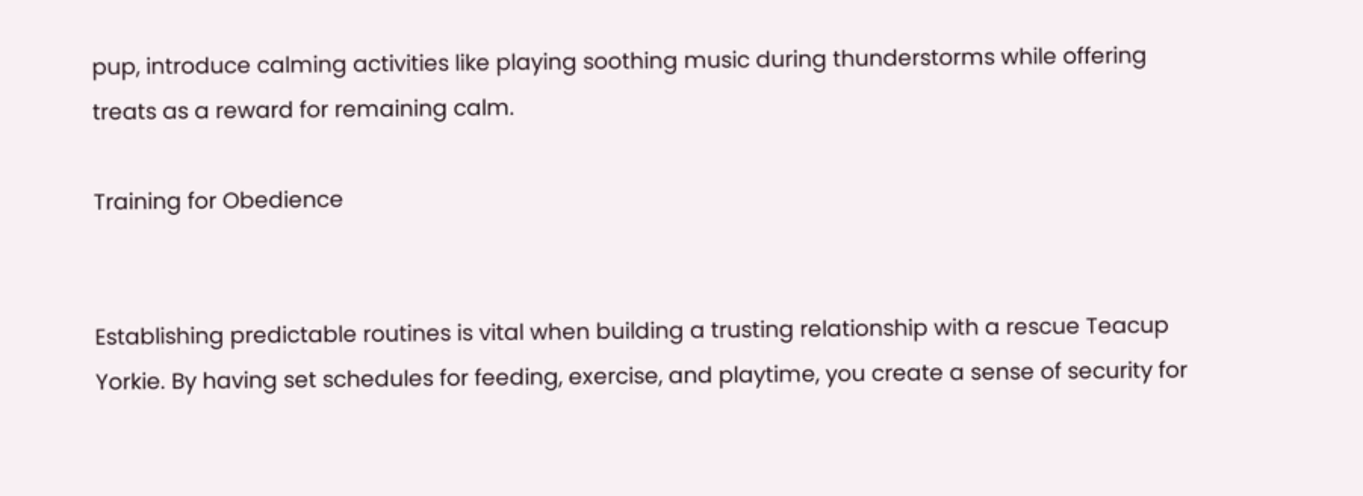pup, introduce calming activities like playing soothing music during thunderstorms while offering treats as a reward for remaining calm.

Training for Obedience


Establishing predictable routines is vital when building a trusting relationship with a rescue Teacup Yorkie. By having set schedules for feeding, exercise, and playtime, you create a sense of security for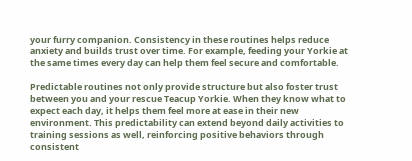your furry companion. Consistency in these routines helps reduce anxiety and builds trust over time. For example, feeding your Yorkie at the same times every day can help them feel secure and comfortable.

Predictable routines not only provide structure but also foster trust between you and your rescue Teacup Yorkie. When they know what to expect each day, it helps them feel more at ease in their new environment. This predictability can extend beyond daily activities to training sessions as well, reinforcing positive behaviors through consistent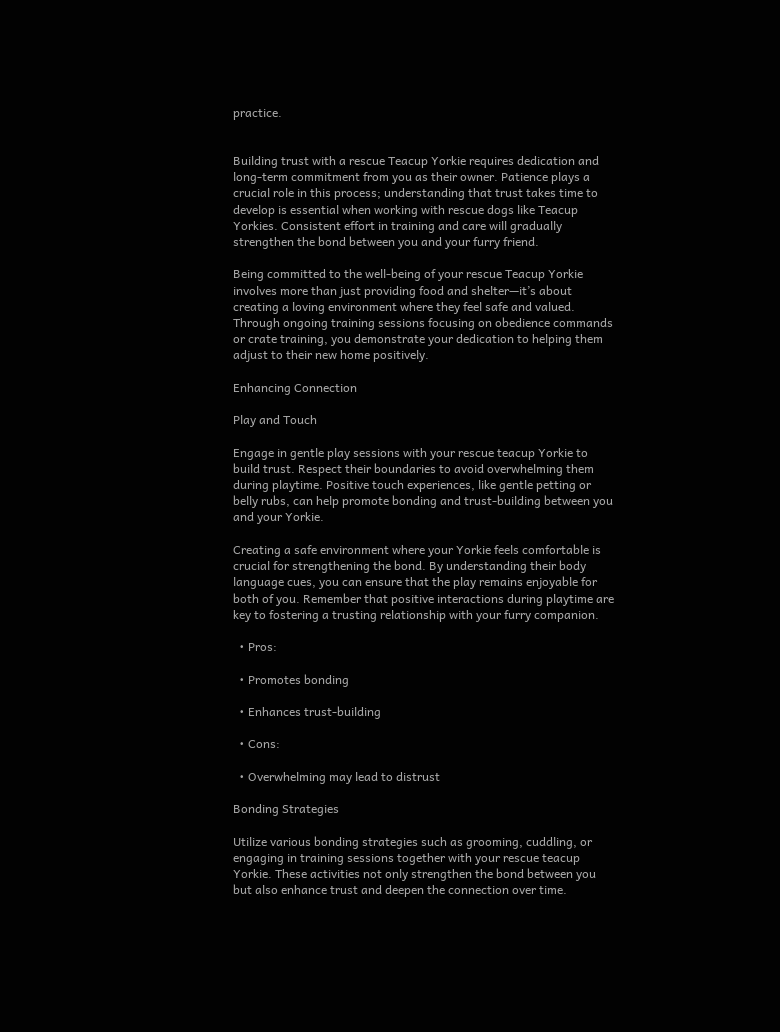practice.


Building trust with a rescue Teacup Yorkie requires dedication and long-term commitment from you as their owner. Patience plays a crucial role in this process; understanding that trust takes time to develop is essential when working with rescue dogs like Teacup Yorkies. Consistent effort in training and care will gradually strengthen the bond between you and your furry friend.

Being committed to the well-being of your rescue Teacup Yorkie involves more than just providing food and shelter—it’s about creating a loving environment where they feel safe and valued. Through ongoing training sessions focusing on obedience commands or crate training, you demonstrate your dedication to helping them adjust to their new home positively.

Enhancing Connection

Play and Touch

Engage in gentle play sessions with your rescue teacup Yorkie to build trust. Respect their boundaries to avoid overwhelming them during playtime. Positive touch experiences, like gentle petting or belly rubs, can help promote bonding and trust-building between you and your Yorkie.

Creating a safe environment where your Yorkie feels comfortable is crucial for strengthening the bond. By understanding their body language cues, you can ensure that the play remains enjoyable for both of you. Remember that positive interactions during playtime are key to fostering a trusting relationship with your furry companion.

  • Pros:

  • Promotes bonding

  • Enhances trust-building

  • Cons:

  • Overwhelming may lead to distrust

Bonding Strategies

Utilize various bonding strategies such as grooming, cuddling, or engaging in training sessions together with your rescue teacup Yorkie. These activities not only strengthen the bond between you but also enhance trust and deepen the connection over time.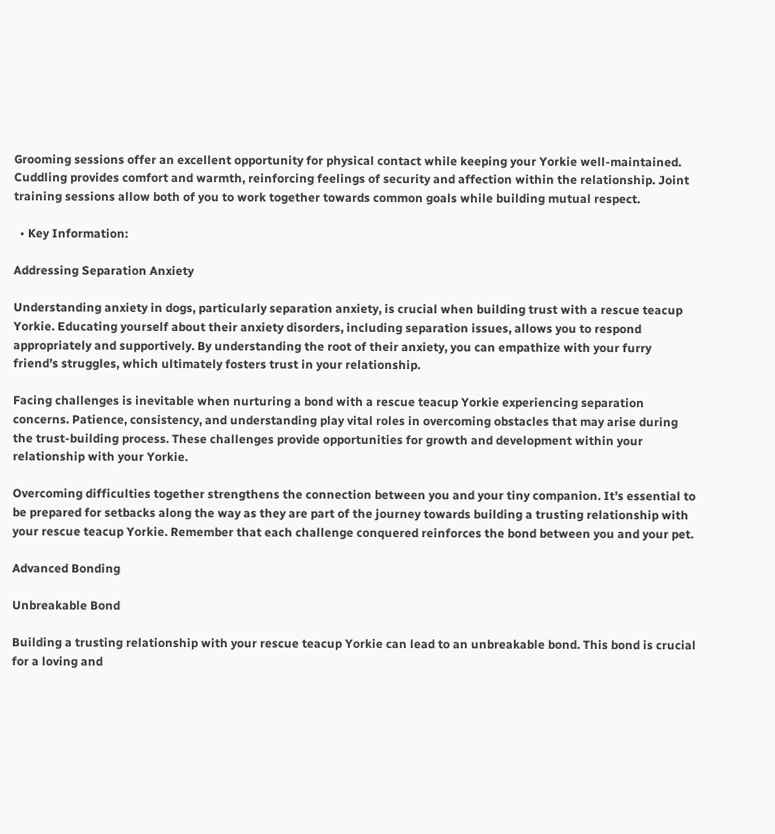Grooming sessions offer an excellent opportunity for physical contact while keeping your Yorkie well-maintained. Cuddling provides comfort and warmth, reinforcing feelings of security and affection within the relationship. Joint training sessions allow both of you to work together towards common goals while building mutual respect.

  • Key Information:

Addressing Separation Anxiety

Understanding anxiety in dogs, particularly separation anxiety, is crucial when building trust with a rescue teacup Yorkie. Educating yourself about their anxiety disorders, including separation issues, allows you to respond appropriately and supportively. By understanding the root of their anxiety, you can empathize with your furry friend’s struggles, which ultimately fosters trust in your relationship.

Facing challenges is inevitable when nurturing a bond with a rescue teacup Yorkie experiencing separation concerns. Patience, consistency, and understanding play vital roles in overcoming obstacles that may arise during the trust-building process. These challenges provide opportunities for growth and development within your relationship with your Yorkie.

Overcoming difficulties together strengthens the connection between you and your tiny companion. It’s essential to be prepared for setbacks along the way as they are part of the journey towards building a trusting relationship with your rescue teacup Yorkie. Remember that each challenge conquered reinforces the bond between you and your pet.

Advanced Bonding

Unbreakable Bond

Building a trusting relationship with your rescue teacup Yorkie can lead to an unbreakable bond. This bond is crucial for a loving and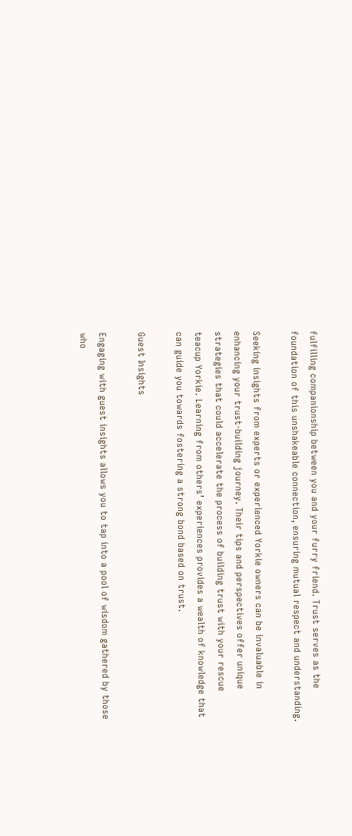fulfilling companionship between you and your furry friend. Trust serves as the foundation of this unshakeable connection, ensuring mutual respect and understanding.

Seeking insights from experts or experienced Yorkie owners can be invaluable in enhancing your trust-building journey. Their tips and perspectives offer unique strategies that could accelerate the process of building trust with your rescue teacup Yorkie. Learning from others’ experiences provides a wealth of knowledge that can guide you towards fostering a strong bond based on trust.

Guest Insights

Engaging with guest insights allows you to tap into a pool of wisdom gathered by those who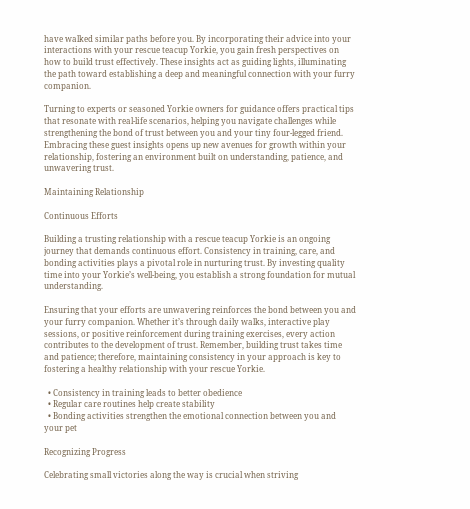have walked similar paths before you. By incorporating their advice into your interactions with your rescue teacup Yorkie, you gain fresh perspectives on how to build trust effectively. These insights act as guiding lights, illuminating the path toward establishing a deep and meaningful connection with your furry companion.

Turning to experts or seasoned Yorkie owners for guidance offers practical tips that resonate with real-life scenarios, helping you navigate challenges while strengthening the bond of trust between you and your tiny four-legged friend. Embracing these guest insights opens up new avenues for growth within your relationship, fostering an environment built on understanding, patience, and unwavering trust.

Maintaining Relationship

Continuous Efforts

Building a trusting relationship with a rescue teacup Yorkie is an ongoing journey that demands continuous effort. Consistency in training, care, and bonding activities plays a pivotal role in nurturing trust. By investing quality time into your Yorkie’s well-being, you establish a strong foundation for mutual understanding.

Ensuring that your efforts are unwavering reinforces the bond between you and your furry companion. Whether it’s through daily walks, interactive play sessions, or positive reinforcement during training exercises, every action contributes to the development of trust. Remember, building trust takes time and patience; therefore, maintaining consistency in your approach is key to fostering a healthy relationship with your rescue Yorkie.

  • Consistency in training leads to better obedience
  • Regular care routines help create stability
  • Bonding activities strengthen the emotional connection between you and your pet

Recognizing Progress

Celebrating small victories along the way is crucial when striving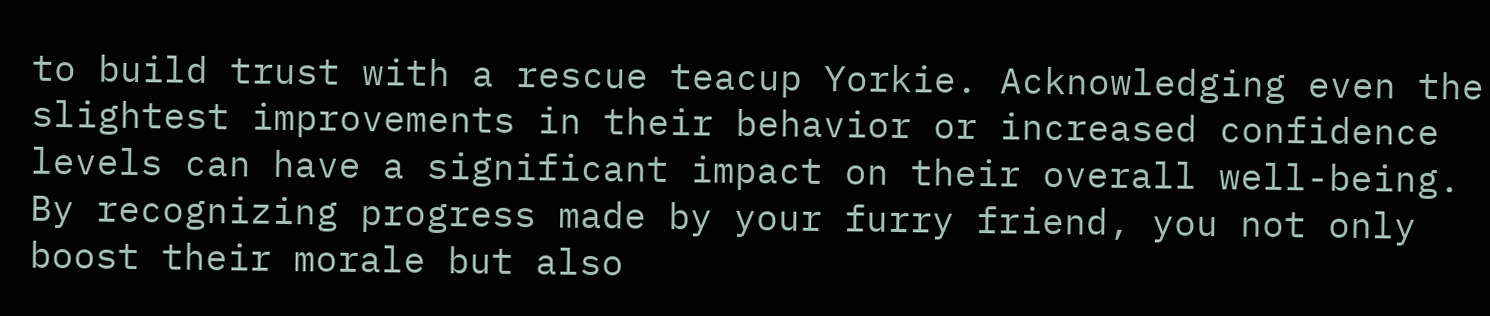to build trust with a rescue teacup Yorkie. Acknowledging even the slightest improvements in their behavior or increased confidence levels can have a significant impact on their overall well-being. By recognizing progress made by your furry friend, you not only boost their morale but also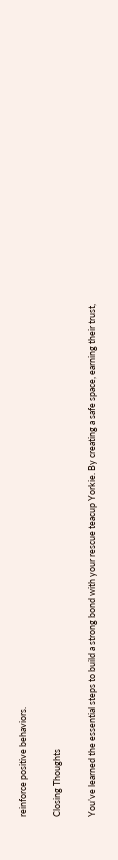reinforce positive behaviors.

Closing Thoughts

You’ve learned the essential steps to build a strong bond with your rescue teacup Yorkie. By creating a safe space, earning their trust,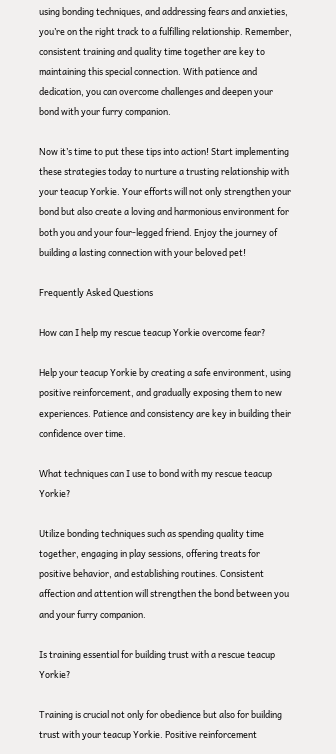using bonding techniques, and addressing fears and anxieties, you’re on the right track to a fulfilling relationship. Remember, consistent training and quality time together are key to maintaining this special connection. With patience and dedication, you can overcome challenges and deepen your bond with your furry companion.

Now it’s time to put these tips into action! Start implementing these strategies today to nurture a trusting relationship with your teacup Yorkie. Your efforts will not only strengthen your bond but also create a loving and harmonious environment for both you and your four-legged friend. Enjoy the journey of building a lasting connection with your beloved pet!

Frequently Asked Questions

How can I help my rescue teacup Yorkie overcome fear?

Help your teacup Yorkie by creating a safe environment, using positive reinforcement, and gradually exposing them to new experiences. Patience and consistency are key in building their confidence over time.

What techniques can I use to bond with my rescue teacup Yorkie?

Utilize bonding techniques such as spending quality time together, engaging in play sessions, offering treats for positive behavior, and establishing routines. Consistent affection and attention will strengthen the bond between you and your furry companion.

Is training essential for building trust with a rescue teacup Yorkie?

Training is crucial not only for obedience but also for building trust with your teacup Yorkie. Positive reinforcement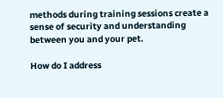methods during training sessions create a sense of security and understanding between you and your pet.

How do I address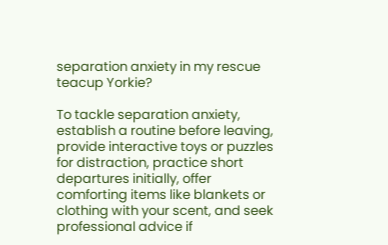separation anxiety in my rescue teacup Yorkie?

To tackle separation anxiety, establish a routine before leaving, provide interactive toys or puzzles for distraction, practice short departures initially, offer comforting items like blankets or clothing with your scent, and seek professional advice if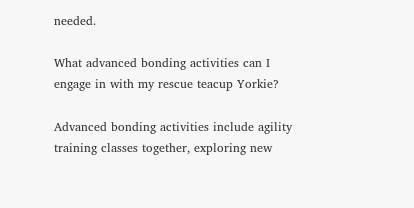needed.

What advanced bonding activities can I engage in with my rescue teacup Yorkie?

Advanced bonding activities include agility training classes together, exploring new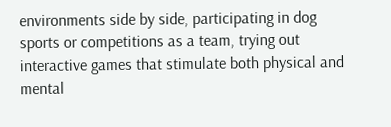environments side by side, participating in dog sports or competitions as a team, trying out interactive games that stimulate both physical and mental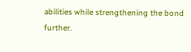abilities while strengthening the bond further.